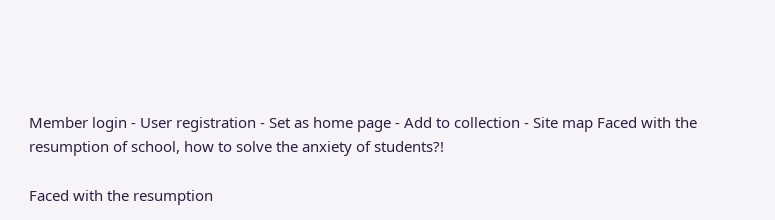Member login - User registration - Set as home page - Add to collection - Site map Faced with the resumption of school, how to solve the anxiety of students?!

Faced with the resumption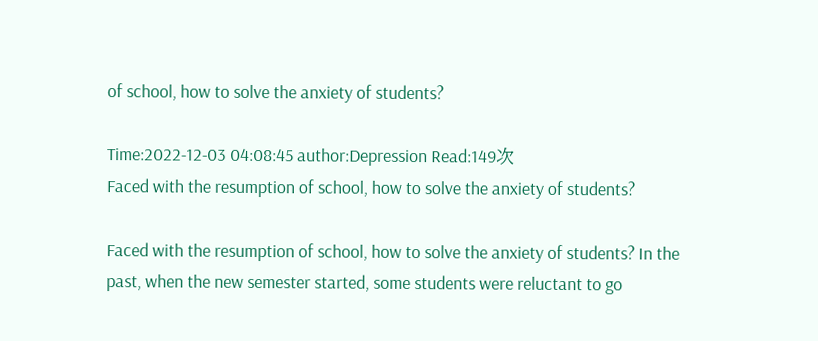of school, how to solve the anxiety of students?

Time:2022-12-03 04:08:45 author:Depression Read:149次
Faced with the resumption of school, how to solve the anxiety of students?

Faced with the resumption of school, how to solve the anxiety of students? In the past, when the new semester started, some students were reluctant to go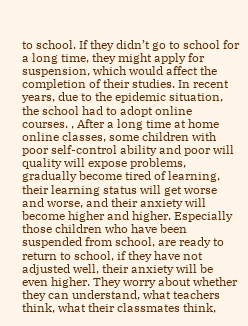to school. If they didn’t go to school for a long time, they might apply for suspension, which would affect the completion of their studies. In recent years, due to the epidemic situation, the school had to adopt online courses. , After a long time at home online classes, some children with poor self-control ability and poor will quality will expose problems, gradually become tired of learning, their learning status will get worse and worse, and their anxiety will become higher and higher. Especially those children who have been suspended from school, are ready to return to school, if they have not adjusted well, their anxiety will be even higher. They worry about whether they can understand, what teachers think, what their classmates think,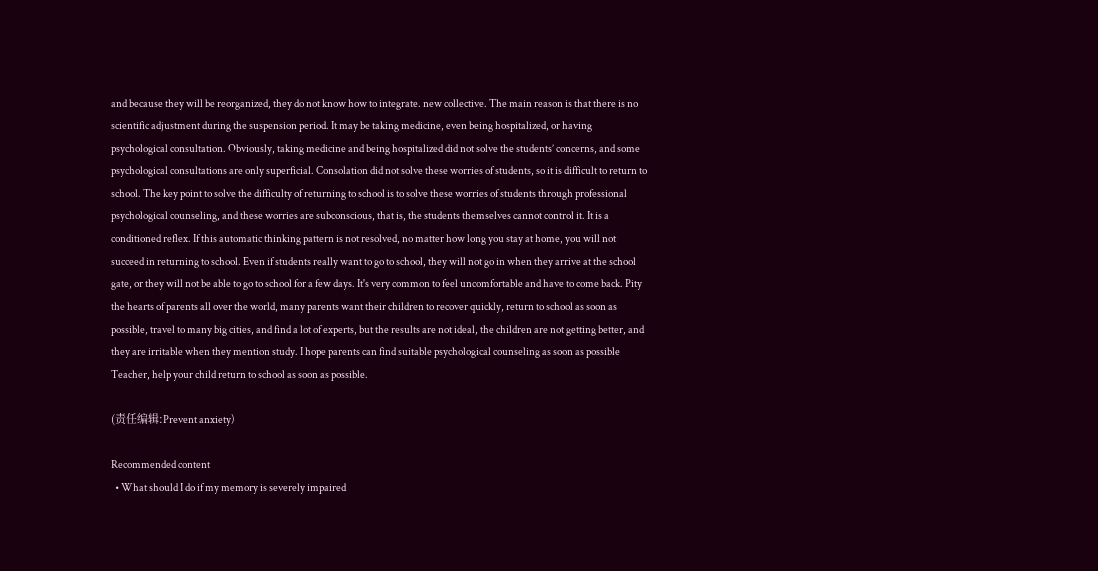and because they will be reorganized, they do not know how to integrate. new collective. The main reason is that there is no scientific adjustment during the suspension period. It may be taking medicine, even being hospitalized, or having psychological consultation. Obviously, taking medicine and being hospitalized did not solve the students’ concerns, and some psychological consultations are only superficial. Consolation did not solve these worries of students, so it is difficult to return to school. The key point to solve the difficulty of returning to school is to solve these worries of students through professional psychological counseling, and these worries are subconscious, that is, the students themselves cannot control it. It is a conditioned reflex. If this automatic thinking pattern is not resolved, no matter how long you stay at home, you will not succeed in returning to school. Even if students really want to go to school, they will not go in when they arrive at the school gate, or they will not be able to go to school for a few days. It's very common to feel uncomfortable and have to come back. Pity the hearts of parents all over the world, many parents want their children to recover quickly, return to school as soon as possible, travel to many big cities, and find a lot of experts, but the results are not ideal, the children are not getting better, and they are irritable when they mention study. I hope parents can find suitable psychological counseling as soon as possible Teacher, help your child return to school as soon as possible.

(责任编辑:Prevent anxiety)

Recommended content
  • What should I do if my memory is severely impaired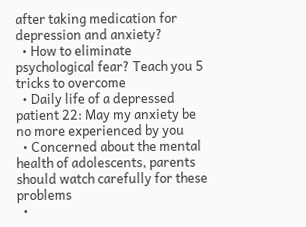after taking medication for depression and anxiety?
  • How to eliminate psychological fear? Teach you 5 tricks to overcome
  • Daily life of a depressed patient 22: May my anxiety be no more experienced by you
  • Concerned about the mental health of adolescents, parents should watch carefully for these problems
  •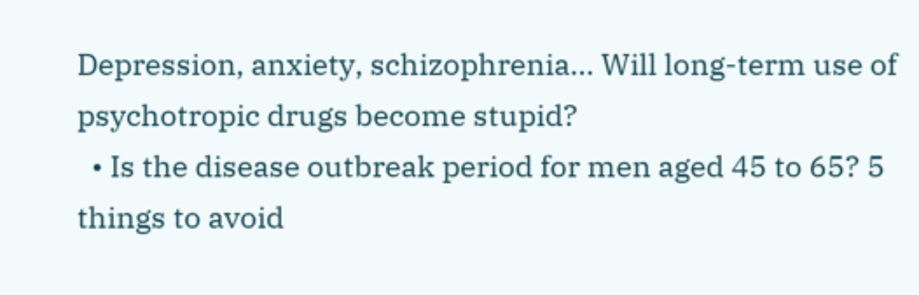Depression, anxiety, schizophrenia... Will long-term use of psychotropic drugs become stupid?
  • Is the disease outbreak period for men aged 45 to 65? 5 things to avoid